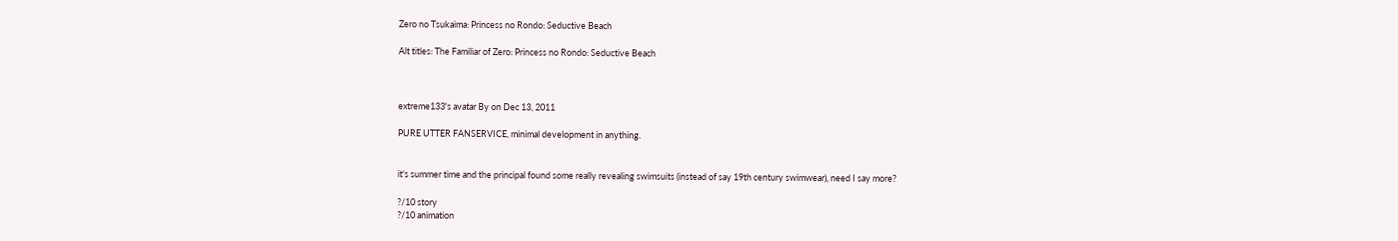Zero no Tsukaima: Princess no Rondo: Seductive Beach

Alt titles: The Familiar of Zero: Princess no Rondo: Seductive Beach



extreme133's avatar By on Dec 13, 2011

PURE UTTER FANSERVICE, minimal development in anything.


it's summer time and the principal found some really revealing swimsuits (instead of say 19th century swimwear), need I say more?

?/10 story
?/10 animation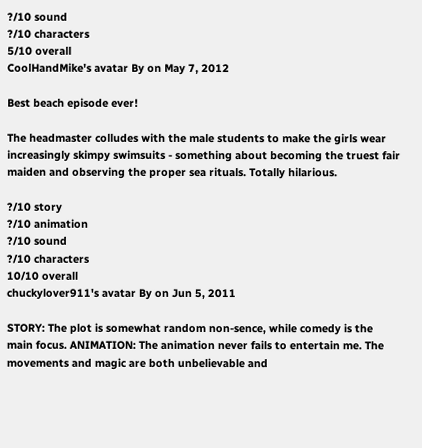?/10 sound
?/10 characters
5/10 overall
CoolHandMike's avatar By on May 7, 2012

Best beach episode ever!

The headmaster colludes with the male students to make the girls wear increasingly skimpy swimsuits - something about becoming the truest fair maiden and observing the proper sea rituals. Totally hilarious.

?/10 story
?/10 animation
?/10 sound
?/10 characters
10/10 overall
chuckylover911's avatar By on Jun 5, 2011

STORY: The plot is somewhat random non-sence, while comedy is the main focus. ANIMATION: The animation never fails to entertain me. The movements and magic are both unbelievable and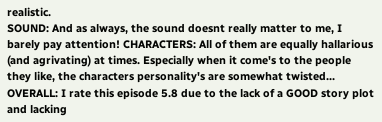realistic.                                                                                                                    SOUND: And as always, the sound doesnt really matter to me, I barely pay attention! CHARACTERS: All of them are equally hallarious (and agrivating) at times. Especially when it come's to the people they like, the characters personality's are somewhat twisted...                                                                                                                                              OVERALL: I rate this episode 5.8 due to the lack of a GOOD story plot and lacking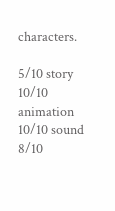characters.

5/10 story
10/10 animation
10/10 sound
8/10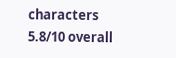characters
5.8/10 overall